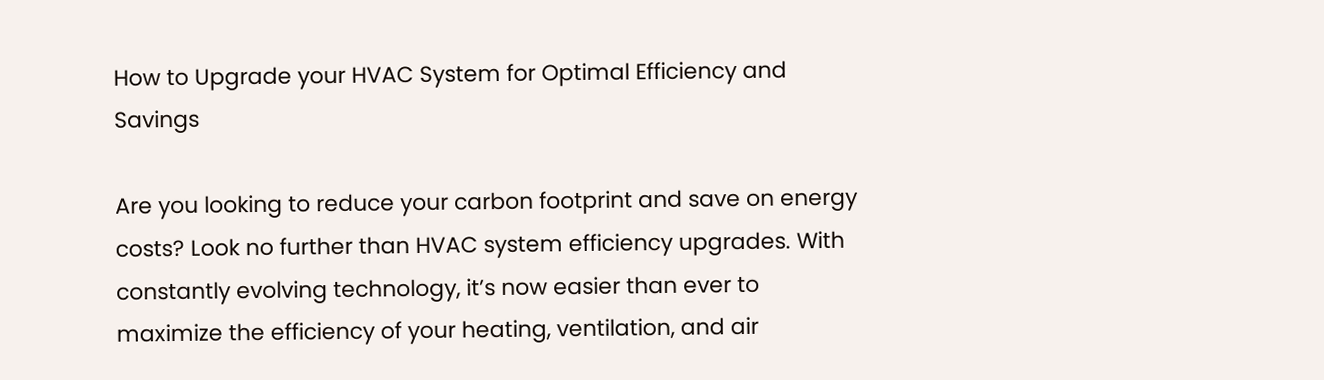How to Upgrade your HVAC System for Optimal Efficiency and Savings

Are you looking to reduce your carbon footprint and save on energy costs? Look no further than HVAC system efficiency upgrades. With constantly evolving technology, it’s now easier than ever to maximize the efficiency of your heating, ventilation, and air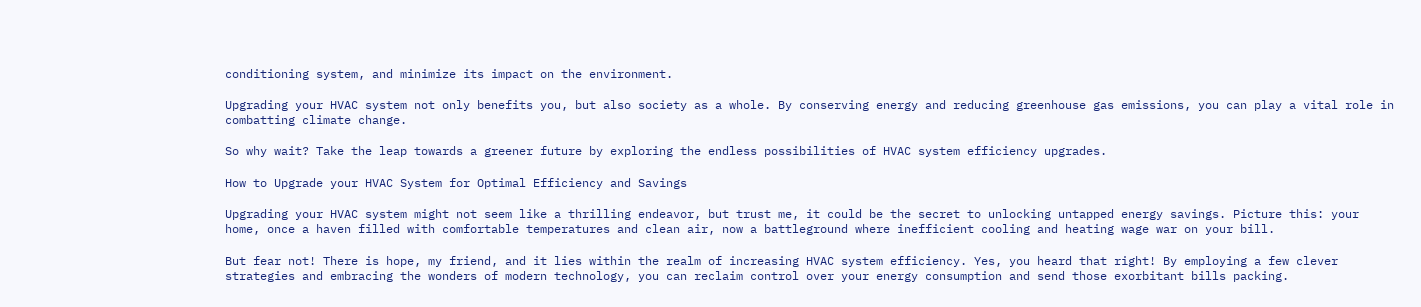conditioning system, and minimize its impact on the environment.

Upgrading your HVAC system not only benefits you, but also society as a whole. By conserving energy and reducing greenhouse gas emissions, you can play a vital role in combatting climate change.

So why wait? Take the leap towards a greener future by exploring the endless possibilities of HVAC system efficiency upgrades.

How to Upgrade your HVAC System for Optimal Efficiency and Savings

Upgrading your HVAC system might not seem like a thrilling endeavor, but trust me, it could be the secret to unlocking untapped energy savings. Picture this: your home, once a haven filled with comfortable temperatures and clean air, now a battleground where inefficient cooling and heating wage war on your bill.

But fear not! There is hope, my friend, and it lies within the realm of increasing HVAC system efficiency. Yes, you heard that right! By employing a few clever strategies and embracing the wonders of modern technology, you can reclaim control over your energy consumption and send those exorbitant bills packing.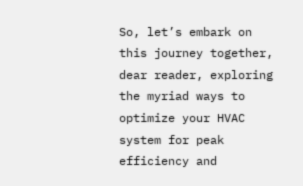So, let’s embark on this journey together, dear reader, exploring the myriad ways to optimize your HVAC system for peak efficiency and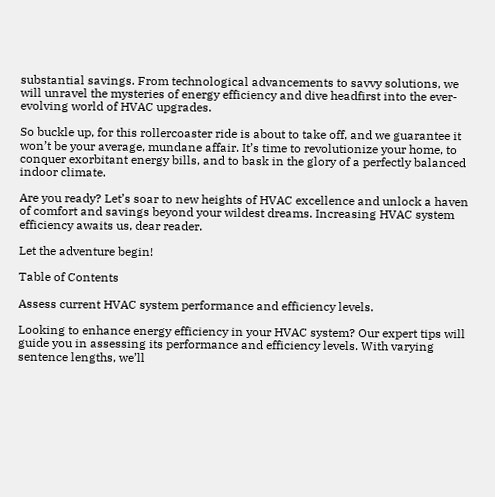substantial savings. From technological advancements to savvy solutions, we will unravel the mysteries of energy efficiency and dive headfirst into the ever-evolving world of HVAC upgrades.

So buckle up, for this rollercoaster ride is about to take off, and we guarantee it won’t be your average, mundane affair. It’s time to revolutionize your home, to conquer exorbitant energy bills, and to bask in the glory of a perfectly balanced indoor climate.

Are you ready? Let’s soar to new heights of HVAC excellence and unlock a haven of comfort and savings beyond your wildest dreams. Increasing HVAC system efficiency awaits us, dear reader.

Let the adventure begin!

Table of Contents

Assess current HVAC system performance and efficiency levels.

Looking to enhance energy efficiency in your HVAC system? Our expert tips will guide you in assessing its performance and efficiency levels. With varying sentence lengths, we’ll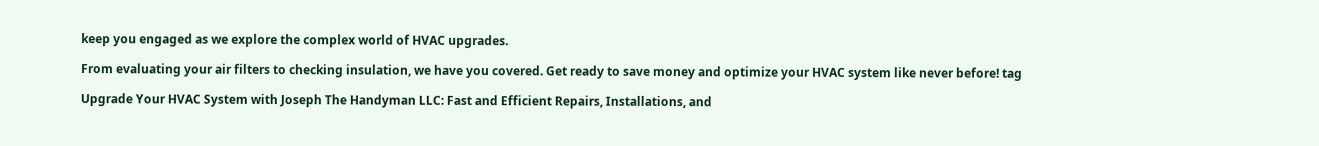keep you engaged as we explore the complex world of HVAC upgrades.

From evaluating your air filters to checking insulation, we have you covered. Get ready to save money and optimize your HVAC system like never before! tag

Upgrade Your HVAC System with Joseph The Handyman LLC: Fast and Efficient Repairs, Installations, and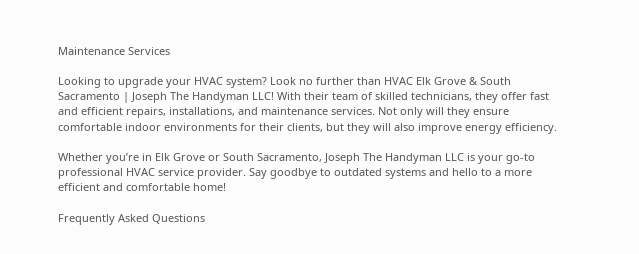Maintenance Services

Looking to upgrade your HVAC system? Look no further than HVAC Elk Grove & South Sacramento | Joseph The Handyman LLC! With their team of skilled technicians, they offer fast and efficient repairs, installations, and maintenance services. Not only will they ensure comfortable indoor environments for their clients, but they will also improve energy efficiency.

Whether you’re in Elk Grove or South Sacramento, Joseph The Handyman LLC is your go-to professional HVAC service provider. Say goodbye to outdated systems and hello to a more efficient and comfortable home!

Frequently Asked Questions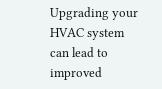Upgrading your HVAC system can lead to improved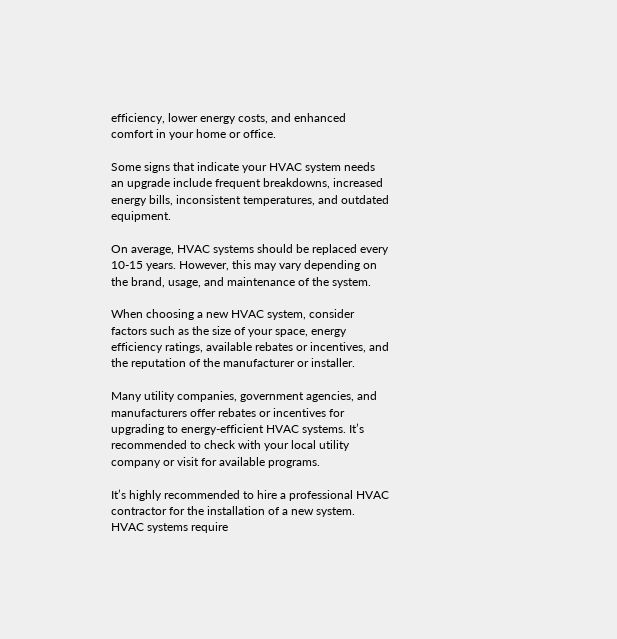efficiency, lower energy costs, and enhanced comfort in your home or office.

Some signs that indicate your HVAC system needs an upgrade include frequent breakdowns, increased energy bills, inconsistent temperatures, and outdated equipment.

On average, HVAC systems should be replaced every 10-15 years. However, this may vary depending on the brand, usage, and maintenance of the system.

When choosing a new HVAC system, consider factors such as the size of your space, energy efficiency ratings, available rebates or incentives, and the reputation of the manufacturer or installer.

Many utility companies, government agencies, and manufacturers offer rebates or incentives for upgrading to energy-efficient HVAC systems. It’s recommended to check with your local utility company or visit for available programs.

It’s highly recommended to hire a professional HVAC contractor for the installation of a new system. HVAC systems require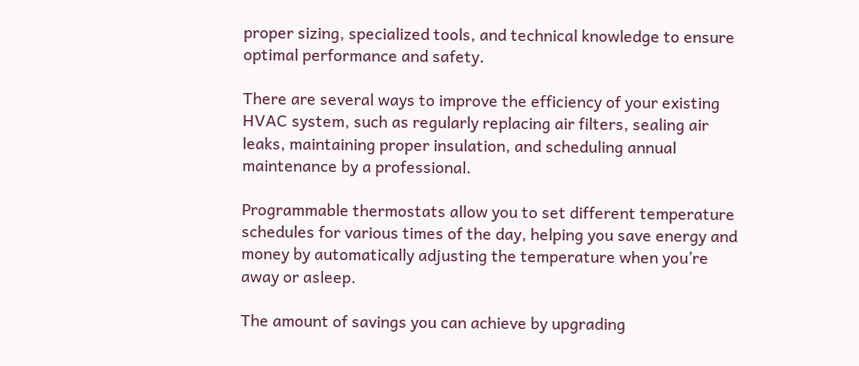proper sizing, specialized tools, and technical knowledge to ensure optimal performance and safety.

There are several ways to improve the efficiency of your existing HVAC system, such as regularly replacing air filters, sealing air leaks, maintaining proper insulation, and scheduling annual maintenance by a professional.

Programmable thermostats allow you to set different temperature schedules for various times of the day, helping you save energy and money by automatically adjusting the temperature when you’re away or asleep.

The amount of savings you can achieve by upgrading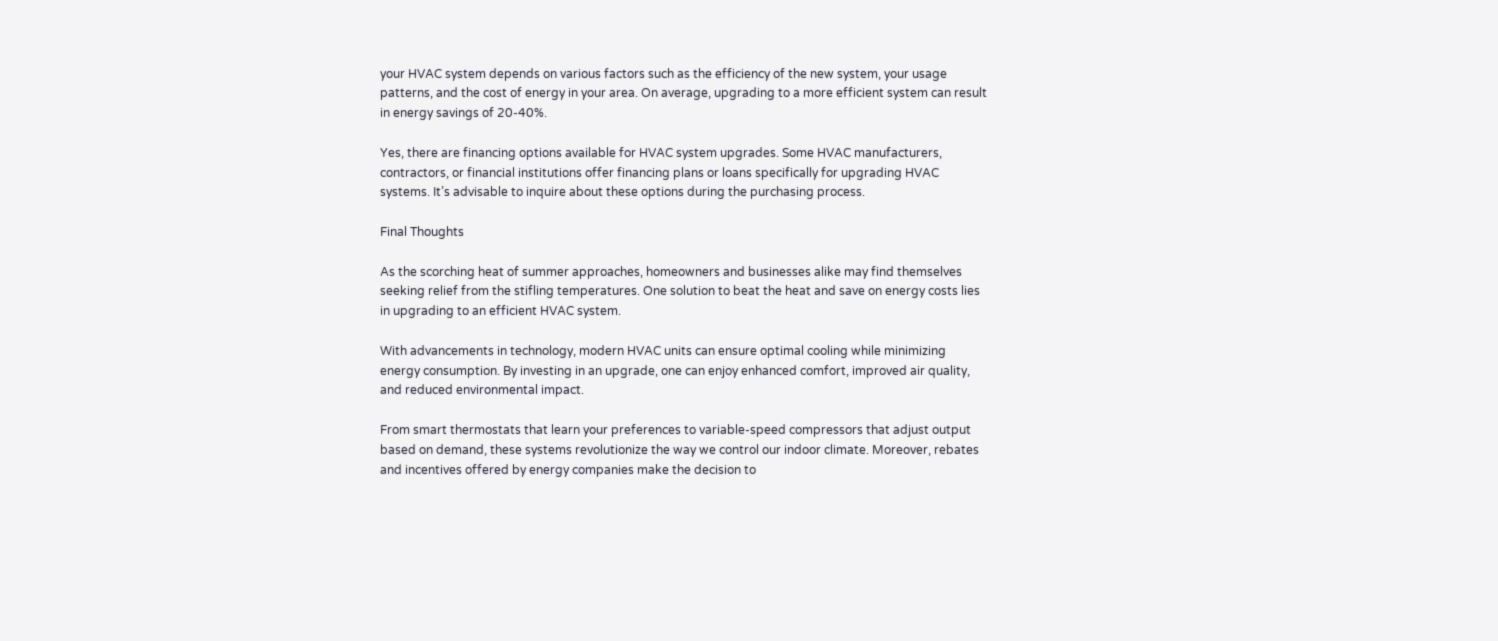your HVAC system depends on various factors such as the efficiency of the new system, your usage patterns, and the cost of energy in your area. On average, upgrading to a more efficient system can result in energy savings of 20-40%.

Yes, there are financing options available for HVAC system upgrades. Some HVAC manufacturers, contractors, or financial institutions offer financing plans or loans specifically for upgrading HVAC systems. It’s advisable to inquire about these options during the purchasing process.

Final Thoughts

As the scorching heat of summer approaches, homeowners and businesses alike may find themselves seeking relief from the stifling temperatures. One solution to beat the heat and save on energy costs lies in upgrading to an efficient HVAC system.

With advancements in technology, modern HVAC units can ensure optimal cooling while minimizing energy consumption. By investing in an upgrade, one can enjoy enhanced comfort, improved air quality, and reduced environmental impact.

From smart thermostats that learn your preferences to variable-speed compressors that adjust output based on demand, these systems revolutionize the way we control our indoor climate. Moreover, rebates and incentives offered by energy companies make the decision to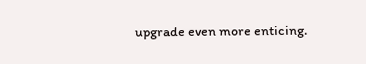upgrade even more enticing.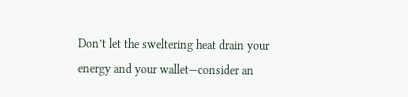Don’t let the sweltering heat drain your energy and your wallet—consider an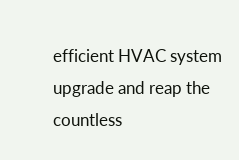efficient HVAC system upgrade and reap the countless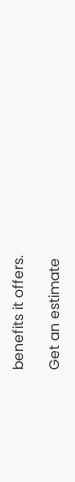benefits it offers.

Get an estimate